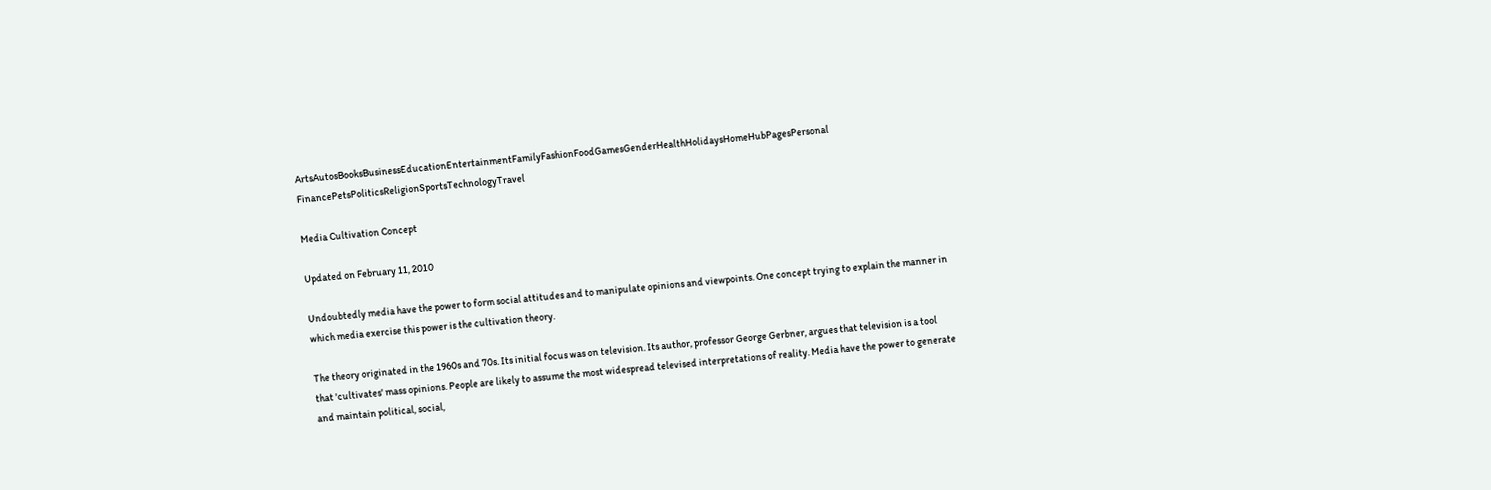ArtsAutosBooksBusinessEducationEntertainmentFamilyFashionFoodGamesGenderHealthHolidaysHomeHubPagesPersonal FinancePetsPoliticsReligionSportsTechnologyTravel

Media Cultivation Concept

Updated on February 11, 2010

Undoubtedly media have the power to form social attitudes and to manipulate opinions and viewpoints. One concept trying to explain the manner in which media exercise this power is the cultivation theory.

The theory originated in the 1960s and 70s. Its initial focus was on television. Its author, professor George Gerbner, argues that television is a tool that 'cultivates' mass opinions. People are likely to assume the most widespread televised interpretations of reality. Media have the power to generate and maintain political, social,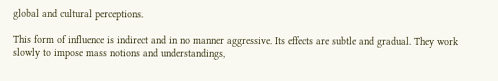global and cultural perceptions.

This form of influence is indirect and in no manner aggressive. Its effects are subtle and gradual. They work slowly to impose mass notions and understandings,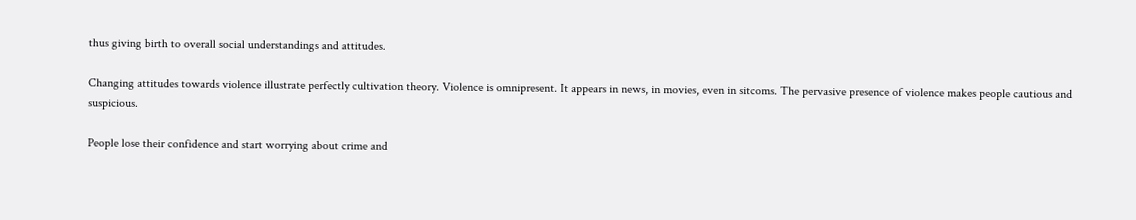thus giving birth to overall social understandings and attitudes.

Changing attitudes towards violence illustrate perfectly cultivation theory. Violence is omnipresent. It appears in news, in movies, even in sitcoms. The pervasive presence of violence makes people cautious and suspicious.

People lose their confidence and start worrying about crime and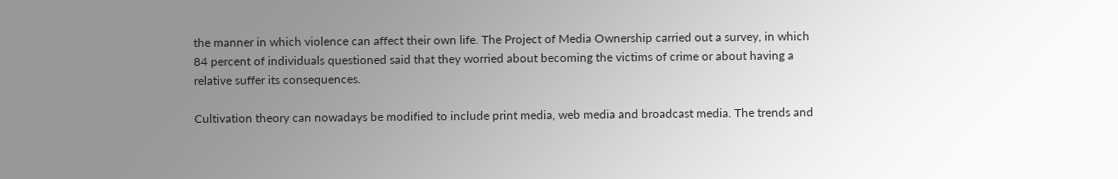the manner in which violence can affect their own life. The Project of Media Ownership carried out a survey, in which 84 percent of individuals questioned said that they worried about becoming the victims of crime or about having a relative suffer its consequences.

Cultivation theory can nowadays be modified to include print media, web media and broadcast media. The trends and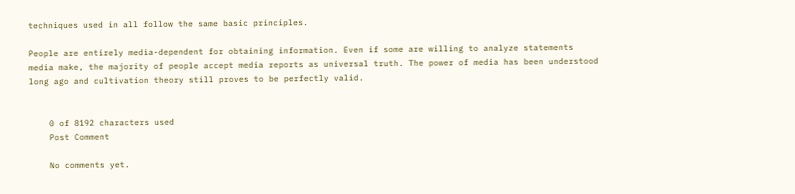techniques used in all follow the same basic principles.

People are entirely media-dependent for obtaining information. Even if some are willing to analyze statements media make, the majority of people accept media reports as universal truth. The power of media has been understood long ago and cultivation theory still proves to be perfectly valid.


    0 of 8192 characters used
    Post Comment

    No comments yet.